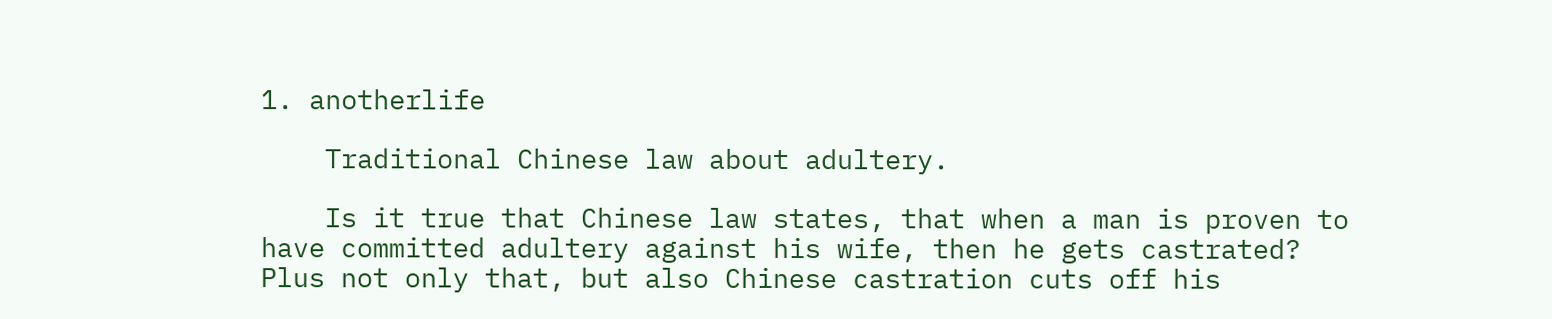1. anotherlife

    Traditional Chinese law about adultery.

    Is it true that Chinese law states, that when a man is proven to have committed adultery against his wife, then he gets castrated? Plus not only that, but also Chinese castration cuts off his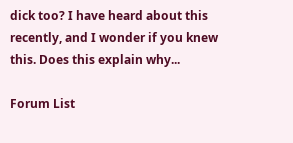dick too? I have heard about this recently, and I wonder if you knew this. Does this explain why...

Forum List